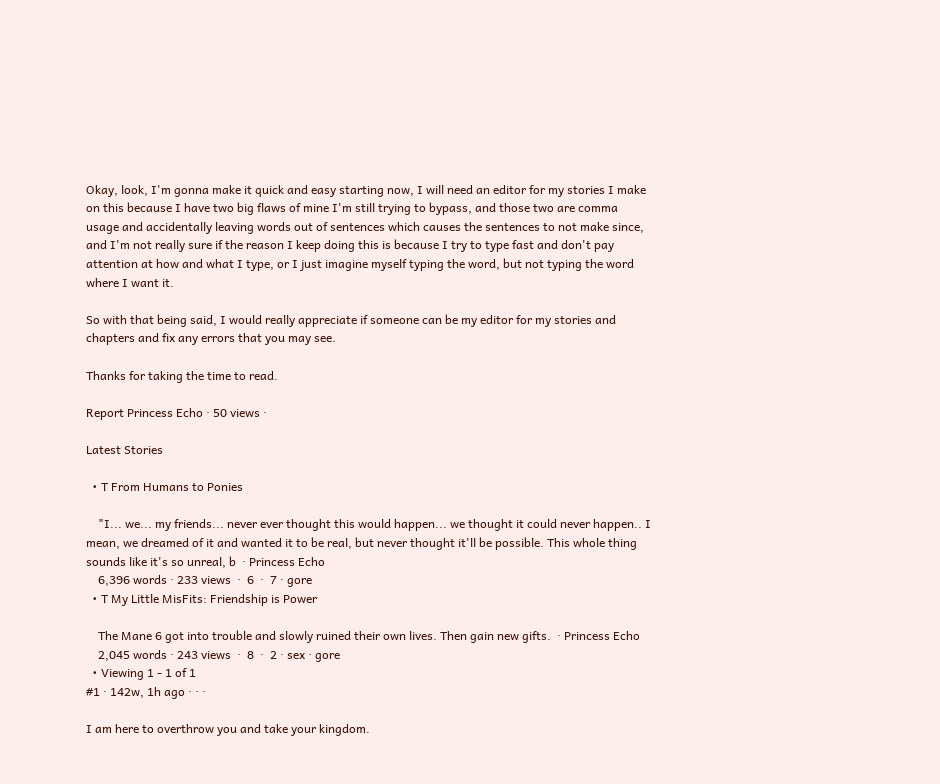Okay, look, I'm gonna make it quick and easy starting now, I will need an editor for my stories I make on this because I have two big flaws of mine I'm still trying to bypass, and those two are comma usage and accidentally leaving words out of sentences which causes the sentences to not make since, and I'm not really sure if the reason I keep doing this is because I try to type fast and don't pay attention at how and what I type, or I just imagine myself typing the word, but not typing the word where I want it.

So with that being said, I would really appreciate if someone can be my editor for my stories and chapters and fix any errors that you may see.

Thanks for taking the time to read.

Report Princess Echo · 50 views ·

Latest Stories

  • T From Humans to Ponies

    "I... we... my friends... never ever thought this would happen... we thought it could never happen.. I mean, we dreamed of it and wanted it to be real, but never thought it'll be possible. This whole thing sounds like it's so unreal, b  · Princess Echo
    6,396 words · 233 views  ·  6  ·  7 · gore
  • T My Little MisFits: Friendship is Power

    The Mane 6 got into trouble and slowly ruined their own lives. Then gain new gifts.  · Princess Echo
    2,045 words · 243 views  ·  8  ·  2 · sex · gore
  • Viewing 1 - 1 of 1
#1 · 142w, 1h ago · · ·

I am here to overthrow you and take your kingdom.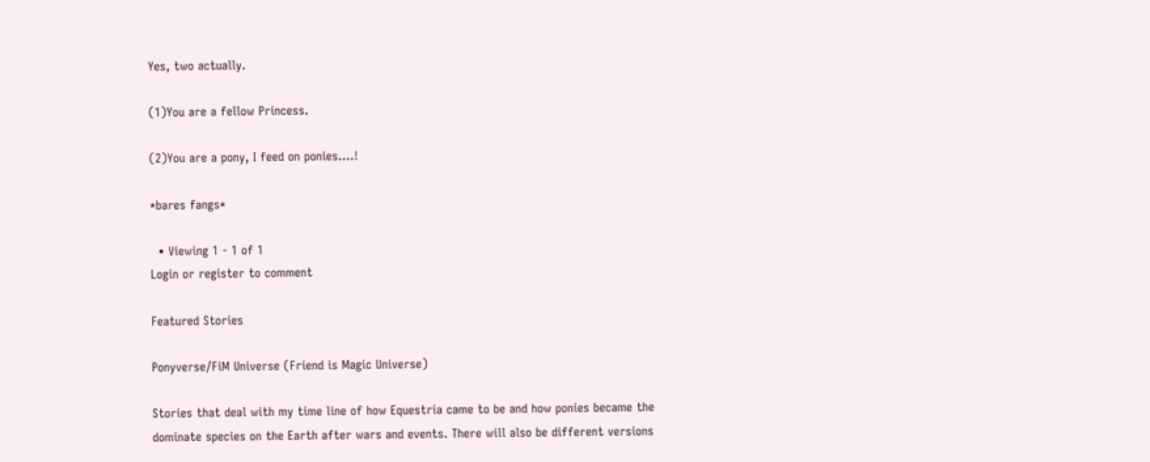Yes, two actually.

(1)You are a fellow Princess.

(2)You are a pony, I feed on ponies....!

*bares fangs*

  • Viewing 1 - 1 of 1
Login or register to comment

Featured Stories

Ponyverse/FiM Universe (Friend is Magic Universe)

Stories that deal with my time line of how Equestria came to be and how ponies became the dominate species on the Earth after wars and events. There will also be different versions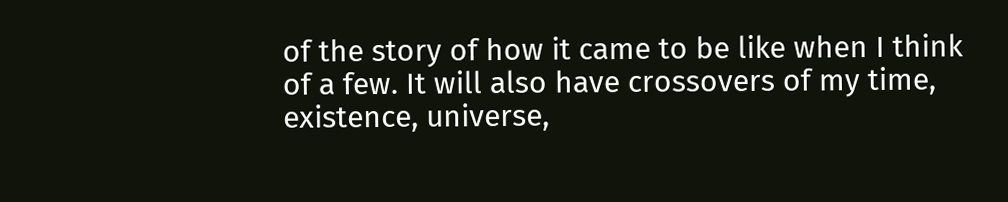of the story of how it came to be like when I think of a few. It will also have crossovers of my time, existence, universe,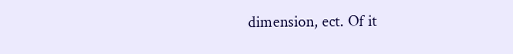dimension, ect. Of it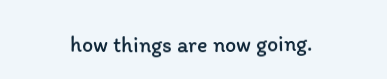how things are now going.